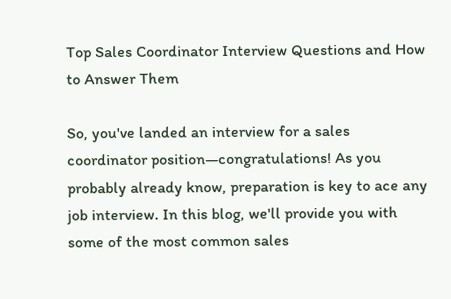Top Sales Coordinator Interview Questions and How to Answer Them

So, you've landed an interview for a sales coordinator position—congratulations! As you probably already know, preparation is key to ace any job interview. In this blog, we'll provide you with some of the most common sales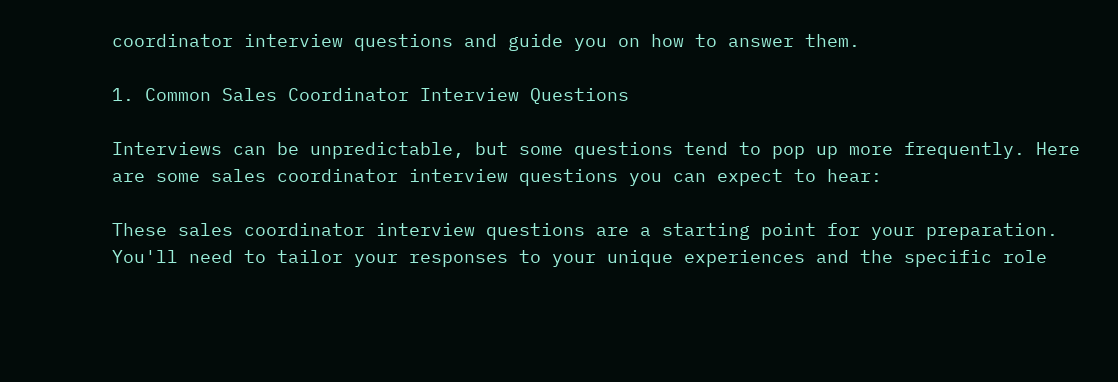coordinator interview questions and guide you on how to answer them.

1. Common Sales Coordinator Interview Questions

Interviews can be unpredictable, but some questions tend to pop up more frequently. Here are some sales coordinator interview questions you can expect to hear:

These sales coordinator interview questions are a starting point for your preparation. You'll need to tailor your responses to your unique experiences and the specific role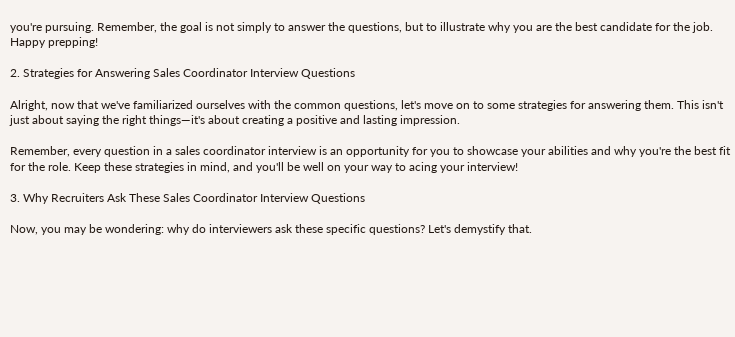you're pursuing. Remember, the goal is not simply to answer the questions, but to illustrate why you are the best candidate for the job. Happy prepping!

2. Strategies for Answering Sales Coordinator Interview Questions

Alright, now that we've familiarized ourselves with the common questions, let's move on to some strategies for answering them. This isn't just about saying the right things—it's about creating a positive and lasting impression.

Remember, every question in a sales coordinator interview is an opportunity for you to showcase your abilities and why you're the best fit for the role. Keep these strategies in mind, and you'll be well on your way to acing your interview!

3. Why Recruiters Ask These Sales Coordinator Interview Questions

Now, you may be wondering: why do interviewers ask these specific questions? Let's demystify that.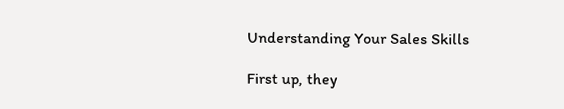Understanding Your Sales Skills

First up, they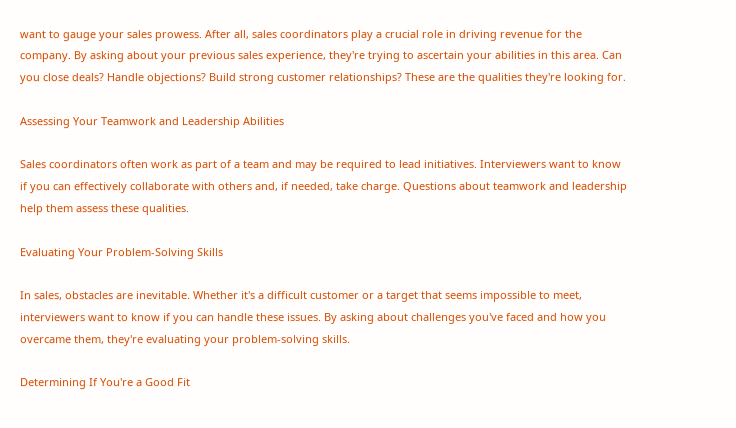want to gauge your sales prowess. After all, sales coordinators play a crucial role in driving revenue for the company. By asking about your previous sales experience, they're trying to ascertain your abilities in this area. Can you close deals? Handle objections? Build strong customer relationships? These are the qualities they're looking for.

Assessing Your Teamwork and Leadership Abilities

Sales coordinators often work as part of a team and may be required to lead initiatives. Interviewers want to know if you can effectively collaborate with others and, if needed, take charge. Questions about teamwork and leadership help them assess these qualities.

Evaluating Your Problem-Solving Skills

In sales, obstacles are inevitable. Whether it's a difficult customer or a target that seems impossible to meet, interviewers want to know if you can handle these issues. By asking about challenges you've faced and how you overcame them, they're evaluating your problem-solving skills.

Determining If You're a Good Fit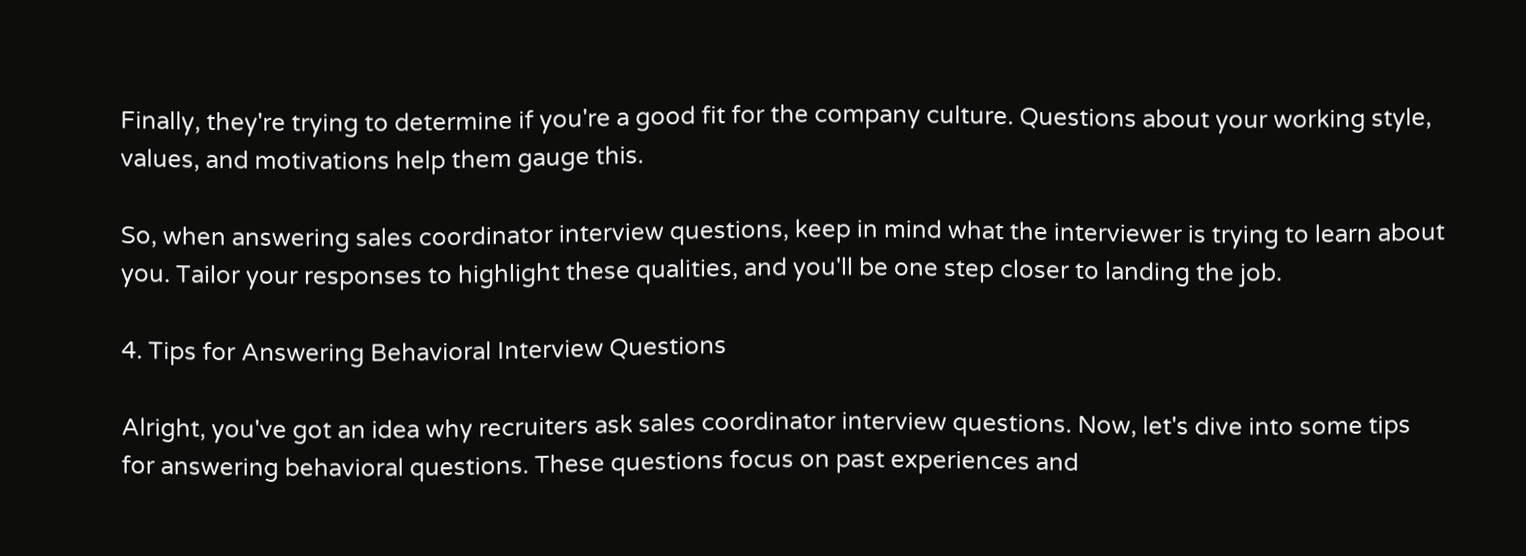Finally, they're trying to determine if you're a good fit for the company culture. Questions about your working style, values, and motivations help them gauge this.

So, when answering sales coordinator interview questions, keep in mind what the interviewer is trying to learn about you. Tailor your responses to highlight these qualities, and you'll be one step closer to landing the job.

4. Tips for Answering Behavioral Interview Questions

Alright, you've got an idea why recruiters ask sales coordinator interview questions. Now, let's dive into some tips for answering behavioral questions. These questions focus on past experiences and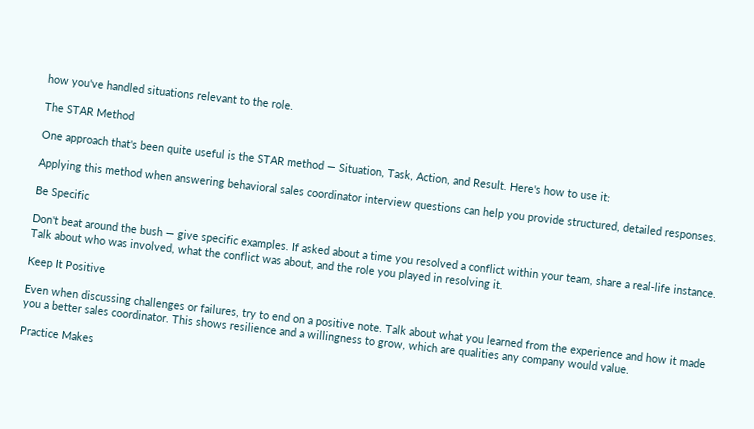how you've handled situations relevant to the role.

The STAR Method

One approach that's been quite useful is the STAR method — Situation, Task, Action, and Result. Here's how to use it:

Applying this method when answering behavioral sales coordinator interview questions can help you provide structured, detailed responses.

Be Specific

Don't beat around the bush — give specific examples. If asked about a time you resolved a conflict within your team, share a real-life instance. Talk about who was involved, what the conflict was about, and the role you played in resolving it.

Keep It Positive

Even when discussing challenges or failures, try to end on a positive note. Talk about what you learned from the experience and how it made you a better sales coordinator. This shows resilience and a willingness to grow, which are qualities any company would value.

Practice Makes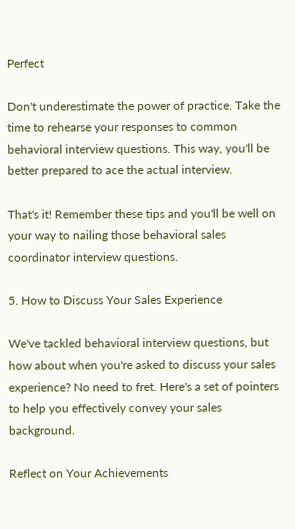Perfect

Don't underestimate the power of practice. Take the time to rehearse your responses to common behavioral interview questions. This way, you'll be better prepared to ace the actual interview.

That's it! Remember these tips and you'll be well on your way to nailing those behavioral sales coordinator interview questions.

5. How to Discuss Your Sales Experience

We've tackled behavioral interview questions, but how about when you're asked to discuss your sales experience? No need to fret. Here's a set of pointers to help you effectively convey your sales background.

Reflect on Your Achievements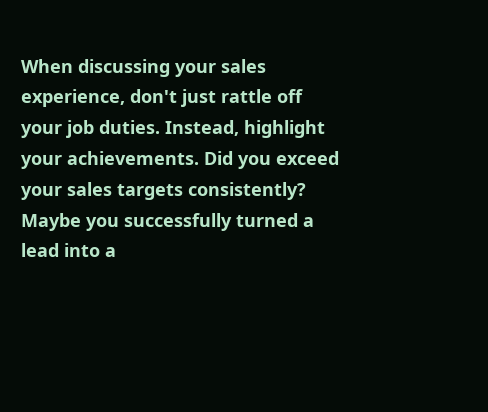When discussing your sales experience, don't just rattle off your job duties. Instead, highlight your achievements. Did you exceed your sales targets consistently? Maybe you successfully turned a lead into a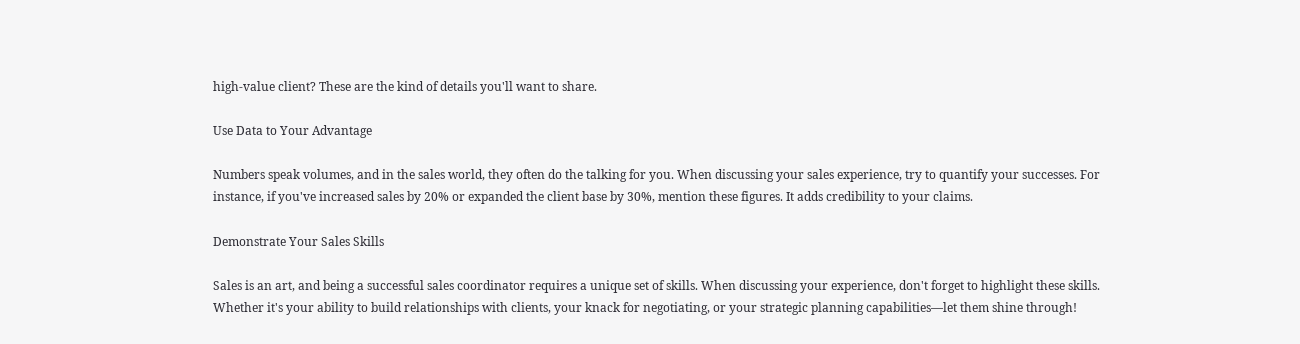high-value client? These are the kind of details you'll want to share.

Use Data to Your Advantage

Numbers speak volumes, and in the sales world, they often do the talking for you. When discussing your sales experience, try to quantify your successes. For instance, if you've increased sales by 20% or expanded the client base by 30%, mention these figures. It adds credibility to your claims.

Demonstrate Your Sales Skills

Sales is an art, and being a successful sales coordinator requires a unique set of skills. When discussing your experience, don't forget to highlight these skills. Whether it's your ability to build relationships with clients, your knack for negotiating, or your strategic planning capabilities—let them shine through!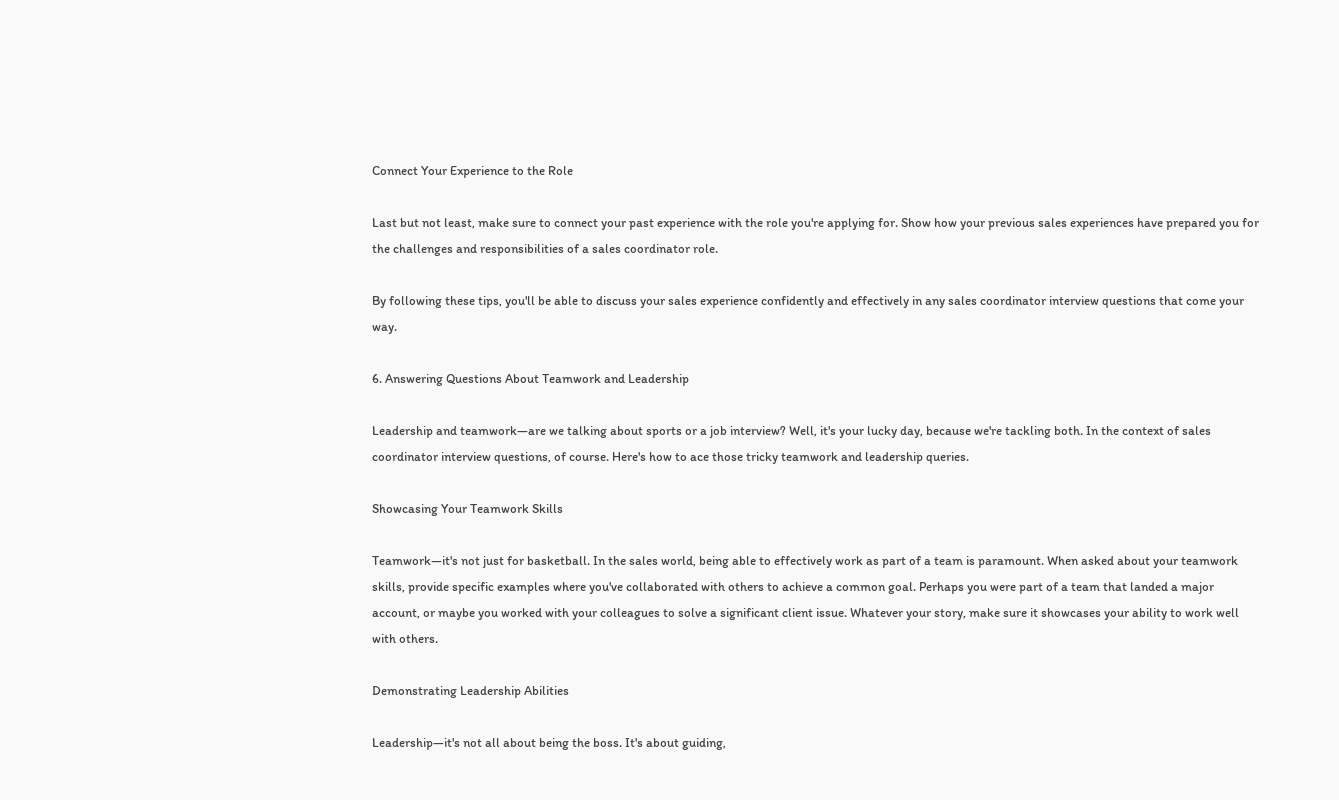Connect Your Experience to the Role

Last but not least, make sure to connect your past experience with the role you're applying for. Show how your previous sales experiences have prepared you for the challenges and responsibilities of a sales coordinator role.

By following these tips, you'll be able to discuss your sales experience confidently and effectively in any sales coordinator interview questions that come your way.

6. Answering Questions About Teamwork and Leadership

Leadership and teamwork—are we talking about sports or a job interview? Well, it's your lucky day, because we're tackling both. In the context of sales coordinator interview questions, of course. Here's how to ace those tricky teamwork and leadership queries.

Showcasing Your Teamwork Skills

Teamwork—it's not just for basketball. In the sales world, being able to effectively work as part of a team is paramount. When asked about your teamwork skills, provide specific examples where you've collaborated with others to achieve a common goal. Perhaps you were part of a team that landed a major account, or maybe you worked with your colleagues to solve a significant client issue. Whatever your story, make sure it showcases your ability to work well with others.

Demonstrating Leadership Abilities

Leadership—it's not all about being the boss. It's about guiding,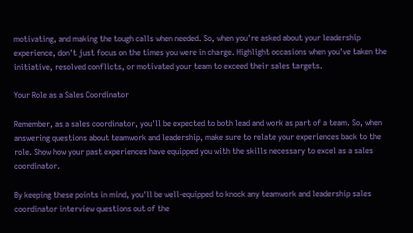motivating, and making the tough calls when needed. So, when you're asked about your leadership experience, don't just focus on the times you were in charge. Highlight occasions when you've taken the initiative, resolved conflicts, or motivated your team to exceed their sales targets.

Your Role as a Sales Coordinator

Remember, as a sales coordinator, you'll be expected to both lead and work as part of a team. So, when answering questions about teamwork and leadership, make sure to relate your experiences back to the role. Show how your past experiences have equipped you with the skills necessary to excel as a sales coordinator.

By keeping these points in mind, you'll be well-equipped to knock any teamwork and leadership sales coordinator interview questions out of the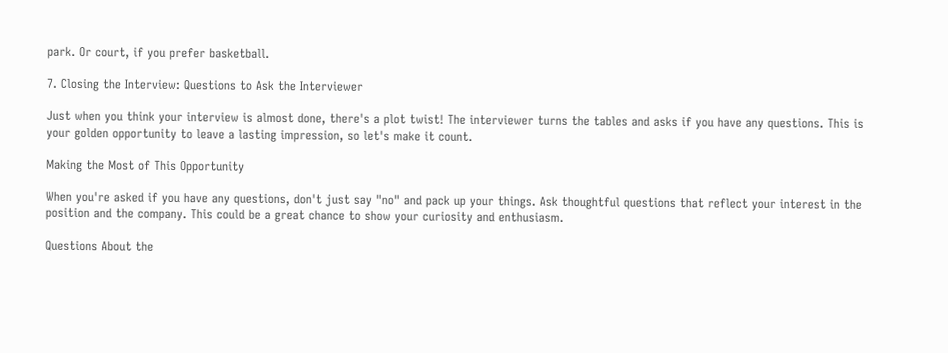park. Or court, if you prefer basketball.

7. Closing the Interview: Questions to Ask the Interviewer

Just when you think your interview is almost done, there's a plot twist! The interviewer turns the tables and asks if you have any questions. This is your golden opportunity to leave a lasting impression, so let's make it count.

Making the Most of This Opportunity

When you're asked if you have any questions, don't just say "no" and pack up your things. Ask thoughtful questions that reflect your interest in the position and the company. This could be a great chance to show your curiosity and enthusiasm.

Questions About the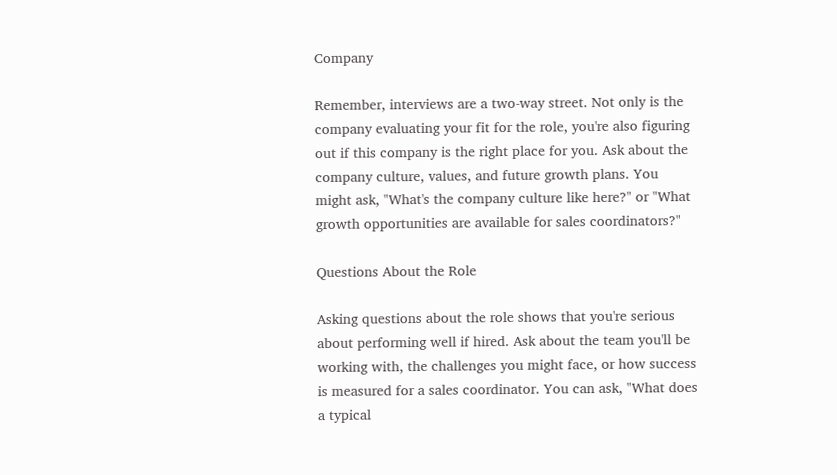Company

Remember, interviews are a two-way street. Not only is the company evaluating your fit for the role, you're also figuring out if this company is the right place for you. Ask about the company culture, values, and future growth plans. You might ask, "What's the company culture like here?" or "What growth opportunities are available for sales coordinators?"

Questions About the Role

Asking questions about the role shows that you're serious about performing well if hired. Ask about the team you'll be working with, the challenges you might face, or how success is measured for a sales coordinator. You can ask, "What does a typical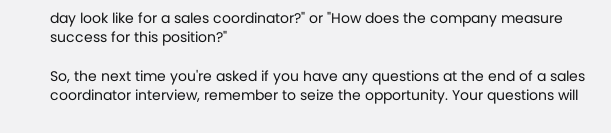day look like for a sales coordinator?" or "How does the company measure success for this position?"

So, the next time you're asked if you have any questions at the end of a sales coordinator interview, remember to seize the opportunity. Your questions will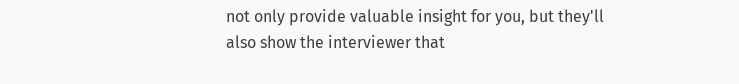not only provide valuable insight for you, but they'll also show the interviewer that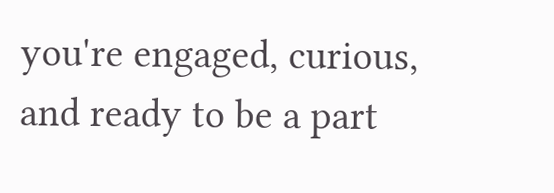you're engaged, curious, and ready to be a part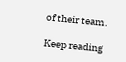of their team.

Keep reading